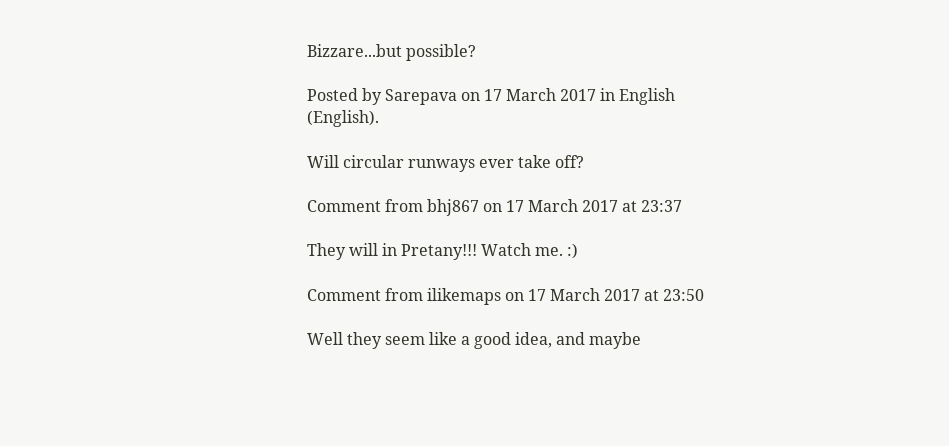Bizzare...but possible?

Posted by Sarepava on 17 March 2017 in English (English).

Will circular runways ever take off?

Comment from bhj867 on 17 March 2017 at 23:37

They will in Pretany!!! Watch me. :)

Comment from ilikemaps on 17 March 2017 at 23:50

Well they seem like a good idea, and maybe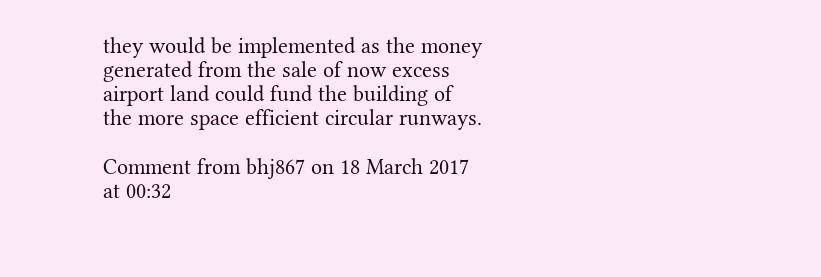they would be implemented as the money generated from the sale of now excess airport land could fund the building of the more space efficient circular runways.

Comment from bhj867 on 18 March 2017 at 00:32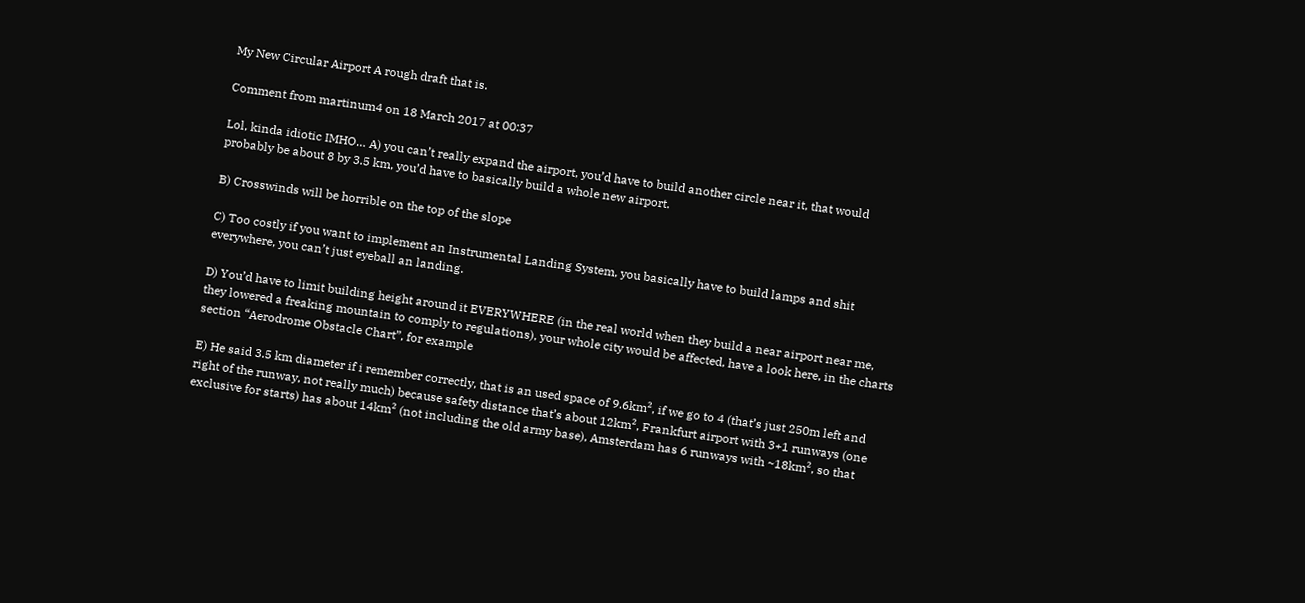My New Circular Airport A rough draft that is.

Comment from martinum4 on 18 March 2017 at 00:37

Lol, kinda idiotic IMHO… A) you can’t really expand the airport, you’d have to build another circle near it, that would probably be about 8 by 3.5 km, you’d have to basically build a whole new airport.

B) Crosswinds will be horrible on the top of the slope

C) Too costly if you want to implement an Instrumental Landing System, you basically have to build lamps and shit everywhere, you can’t just eyeball an landing.

D) You’d have to limit building height around it EVERYWHERE (in the real world when they build a near airport near me, they lowered a freaking mountain to comply to regulations), your whole city would be affected, have a look here, in the charts section “Aerodrome Obstacle Chart”, for example

E) He said 3.5 km diameter if i remember correctly, that is an used space of 9.6km², if we go to 4 (that’s just 250m left and right of the runway, not really much) because safety distance that’s about 12km², Frankfurt airport with 3+1 runways (one exclusive for starts) has about 14km² (not including the old army base), Amsterdam has 6 runways with ~18km², so that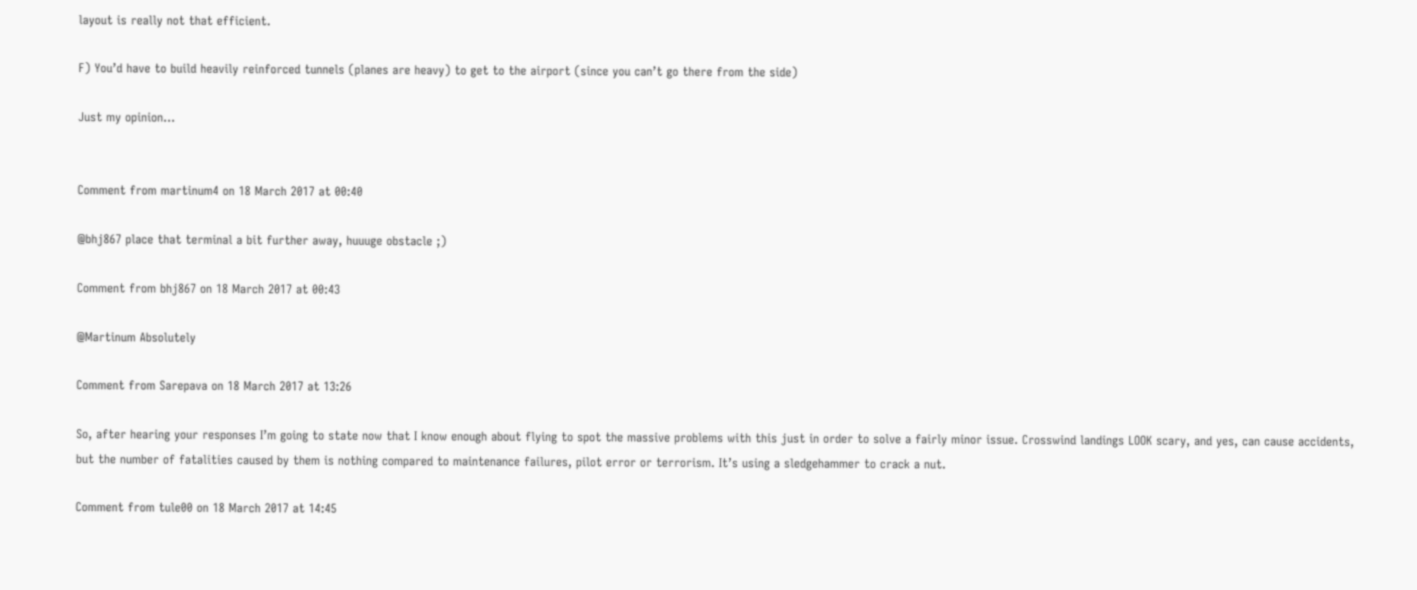layout is really not that efficient.

F) You’d have to build heavily reinforced tunnels (planes are heavy) to get to the airport (since you can’t go there from the side)

Just my opinion…


Comment from martinum4 on 18 March 2017 at 00:40

@bhj867 place that terminal a bit further away, huuuge obstacle ;)

Comment from bhj867 on 18 March 2017 at 00:43

@Martinum Absolutely

Comment from Sarepava on 18 March 2017 at 13:26

So, after hearing your responses I’m going to state now that I know enough about flying to spot the massive problems with this just in order to solve a fairly minor issue. Crosswind landings LOOK scary, and yes, can cause accidents, but the number of fatalities caused by them is nothing compared to maintenance failures, pilot error or terrorism. It’s using a sledgehammer to crack a nut.

Comment from tule00 on 18 March 2017 at 14:45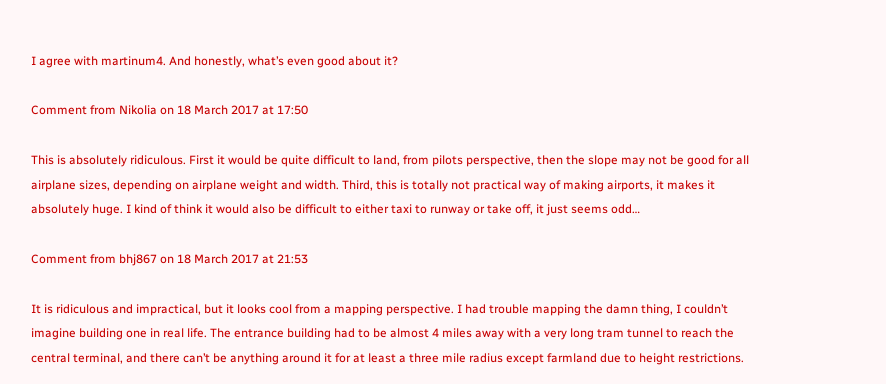I agree with martinum4. And honestly, what’s even good about it?

Comment from Nikolia on 18 March 2017 at 17:50

This is absolutely ridiculous. First it would be quite difficult to land, from pilots perspective, then the slope may not be good for all airplane sizes, depending on airplane weight and width. Third, this is totally not practical way of making airports, it makes it absolutely huge. I kind of think it would also be difficult to either taxi to runway or take off, it just seems odd…

Comment from bhj867 on 18 March 2017 at 21:53

It is ridiculous and impractical, but it looks cool from a mapping perspective. I had trouble mapping the damn thing, I couldn’t imagine building one in real life. The entrance building had to be almost 4 miles away with a very long tram tunnel to reach the central terminal, and there can’t be anything around it for at least a three mile radius except farmland due to height restrictions.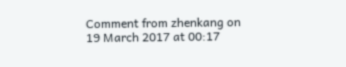Comment from zhenkang on 19 March 2017 at 00:17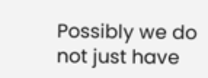Possibly we do not just have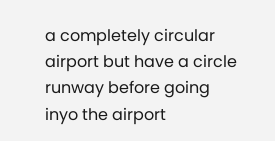a completely circular airport but have a circle runway before going inyo the airport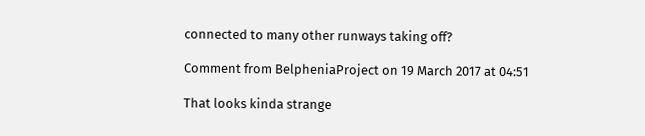connected to many other runways taking off?

Comment from BelpheniaProject on 19 March 2017 at 04:51

That looks kinda strange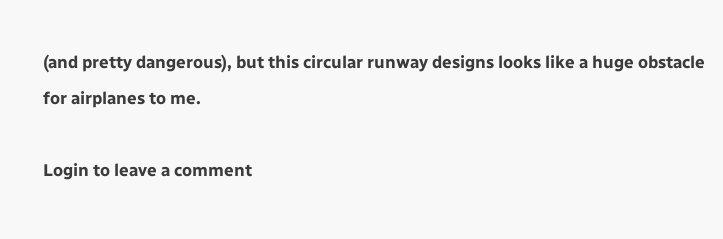(and pretty dangerous), but this circular runway designs looks like a huge obstacle for airplanes to me.

Login to leave a comment